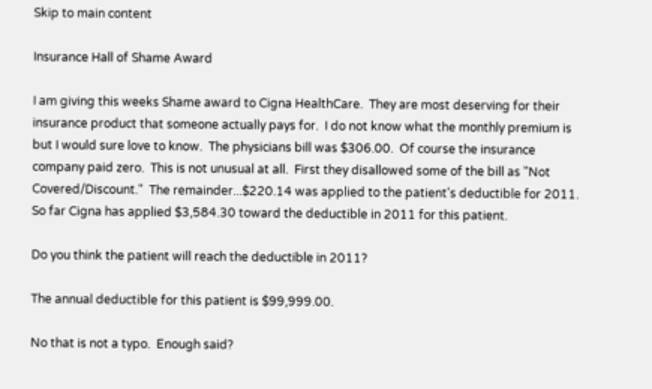Skip to main content

Insurance Hall of Shame Award

I am giving this weeks Shame award to Cigna HealthCare.  They are most deserving for their insurance product that someone actually pays for.  I do not know what the monthly premium is but I would sure love to know.  The physicians bill was $306.00.  Of course the insurance company paid zero.  This is not unusual at all.  First they disallowed some of the bill as "Not Covered/Discount."  The remainder...$220.14 was applied to the patient's deductible for 2011.  So far Cigna has applied $3,584.30 toward the deductible in 2011 for this patient.

Do you think the patient will reach the deductible in 2011?

The annual deductible for this patient is $99,999.00.

No that is not a typo.  Enough said?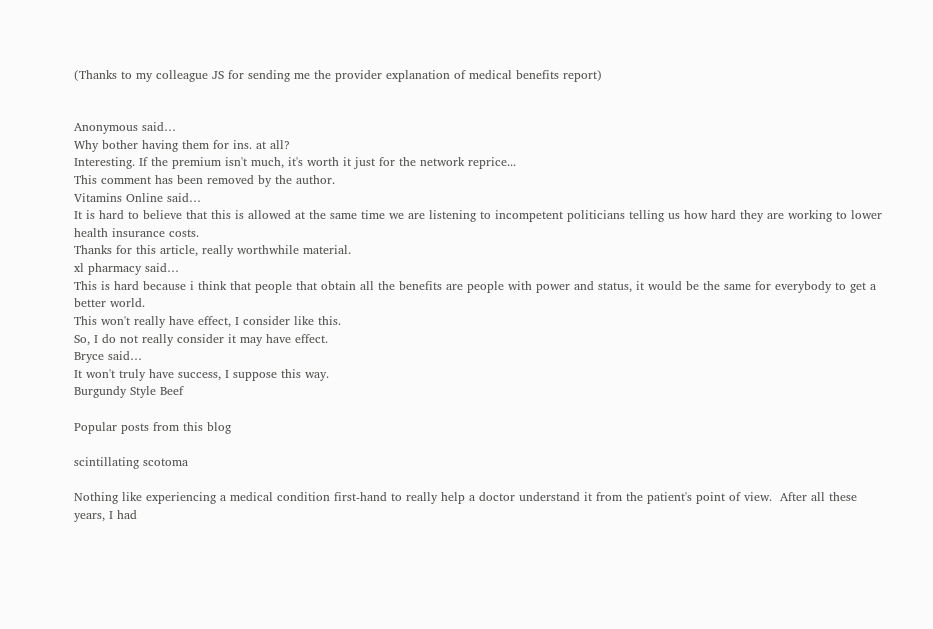(Thanks to my colleague JS for sending me the provider explanation of medical benefits report)


Anonymous said…
Why bother having them for ins. at all?
Interesting. If the premium isn't much, it's worth it just for the network reprice...
This comment has been removed by the author.
Vitamins Online said…
It is hard to believe that this is allowed at the same time we are listening to incompetent politicians telling us how hard they are working to lower health insurance costs.
Thanks for this article, really worthwhile material.
xl pharmacy said…
This is hard because i think that people that obtain all the benefits are people with power and status, it would be the same for everybody to get a better world.
This won't really have effect, I consider like this.
So, I do not really consider it may have effect.
Bryce said…
It won't truly have success, I suppose this way.
Burgundy Style Beef

Popular posts from this blog

scintillating scotoma

Nothing like experiencing a medical condition first-hand to really help a doctor understand it from the patient's point of view.  After all these years, I had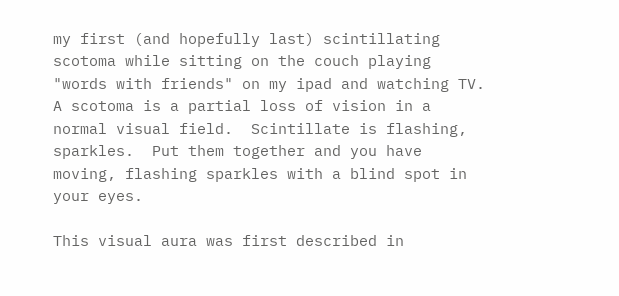my first (and hopefully last) scintillating scotoma while sitting on the couch playing "words with friends" on my ipad and watching TV.  A scotoma is a partial loss of vision in a normal visual field.  Scintillate is flashing, sparkles.  Put them together and you have moving, flashing sparkles with a blind spot in your eyes.

This visual aura was first described in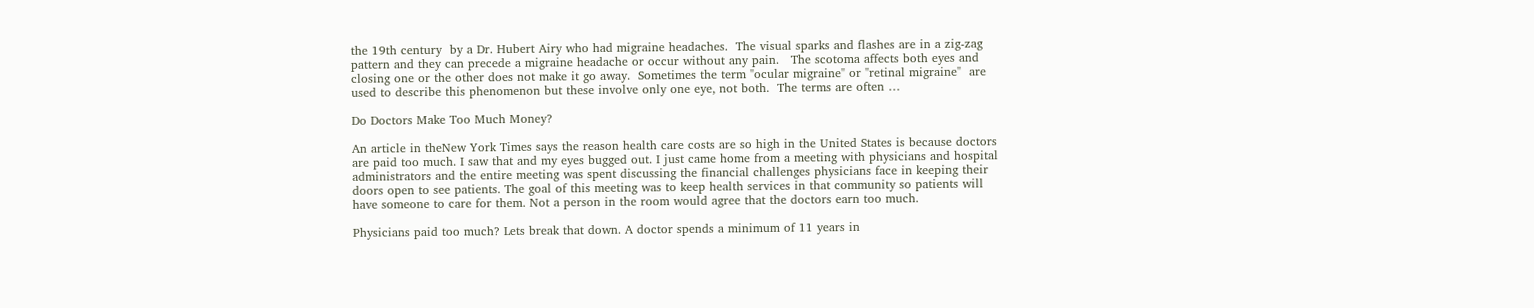the 19th century  by a Dr. Hubert Airy who had migraine headaches.  The visual sparks and flashes are in a zig-zag pattern and they can precede a migraine headache or occur without any pain.   The scotoma affects both eyes and closing one or the other does not make it go away.  Sometimes the term "ocular migraine" or "retinal migraine"  are used to describe this phenomenon but these involve only one eye, not both.  The terms are often …

Do Doctors Make Too Much Money?

An article in theNew York Times says the reason health care costs are so high in the United States is because doctors are paid too much. I saw that and my eyes bugged out. I just came home from a meeting with physicians and hospital administrators and the entire meeting was spent discussing the financial challenges physicians face in keeping their doors open to see patients. The goal of this meeting was to keep health services in that community so patients will have someone to care for them. Not a person in the room would agree that the doctors earn too much.

Physicians paid too much? Lets break that down. A doctor spends a minimum of 11 years in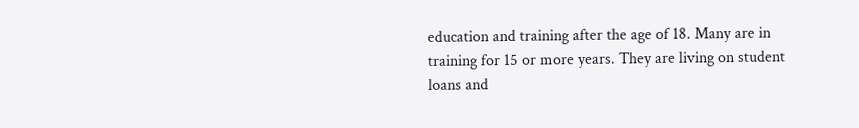education and training after the age of 18. Many are in training for 15 or more years. They are living on student loans and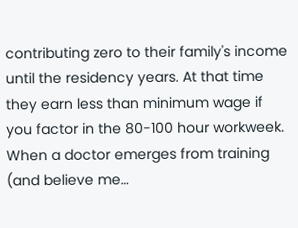contributing zero to their family's income until the residency years. At that time they earn less than minimum wage if you factor in the 80-100 hour workweek. When a doctor emerges from training (and believe me…